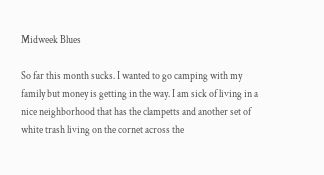Midweek Blues

So far this month sucks. I wanted to go camping with my family but money is getting in the way. I am sick of living in a nice neighborhood that has the clampetts and another set of white trash living on the cornet across the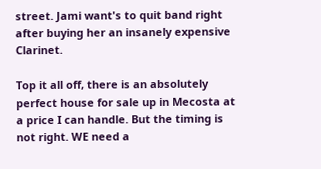street. Jami want's to quit band right after buying her an insanely expensive Clarinet.

Top it all off, there is an absolutely perfect house for sale up in Mecosta at a price I can handle. But the timing is not right. WE need a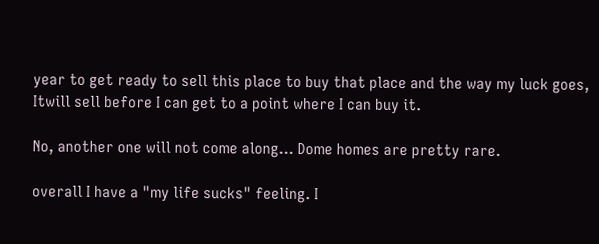year to get ready to sell this place to buy that place and the way my luck goes, Itwill sell before I can get to a point where I can buy it.

No, another one will not come along... Dome homes are pretty rare.

overall I have a "my life sucks" feeling. I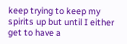keep trying to keep my spirits up but until I either get to have a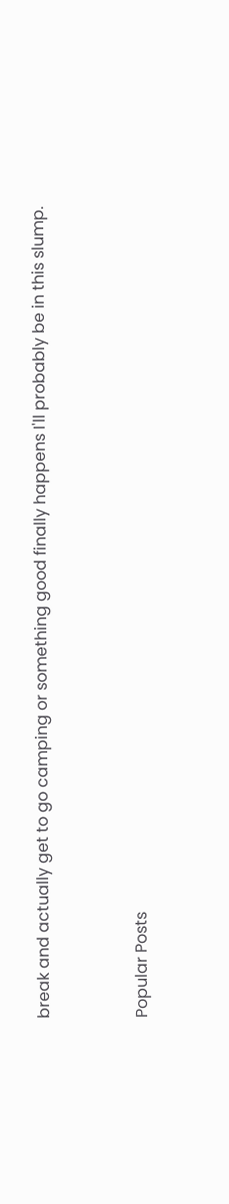break and actually get to go camping or something good finally happens I'll probably be in this slump.


Popular Posts